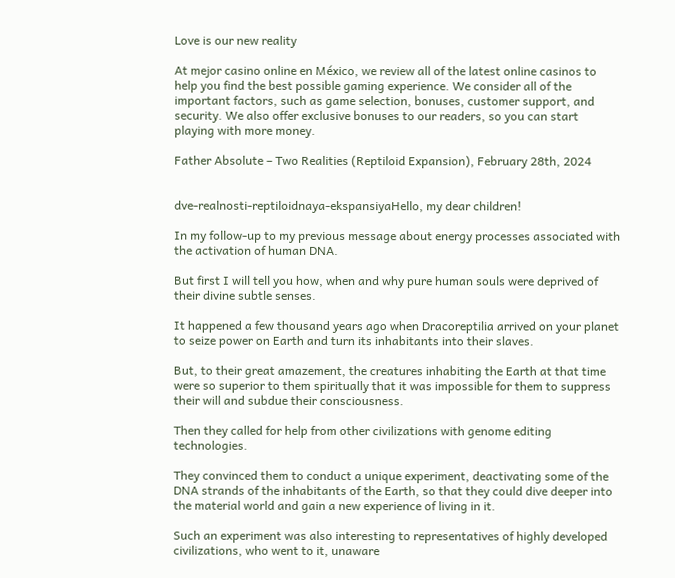Love is our new reality

At mejor casino online en México, we review all of the latest online casinos to help you find the best possible gaming experience. We consider all of the important factors, such as game selection, bonuses, customer support, and security. We also offer exclusive bonuses to our readers, so you can start playing with more money.

Father Absolute – Two Realities (Reptiloid Expansion), February 28th, 2024


dve-realnosti-reptiloidnaya-ekspansiyaHello, my dear children!

In my follow-up to my previous message about energy processes associated with the activation of human DNA.

But first I will tell you how, when and why pure human souls were deprived of their divine subtle senses.

It happened a few thousand years ago when Dracoreptilia arrived on your planet to seize power on Earth and turn its inhabitants into their slaves.

But, to their great amazement, the creatures inhabiting the Earth at that time were so superior to them spiritually that it was impossible for them to suppress their will and subdue their consciousness.

Then they called for help from other civilizations with genome editing technologies.

They convinced them to conduct a unique experiment, deactivating some of the DNA strands of the inhabitants of the Earth, so that they could dive deeper into the material world and gain a new experience of living in it.

Such an experiment was also interesting to representatives of highly developed civilizations, who went to it, unaware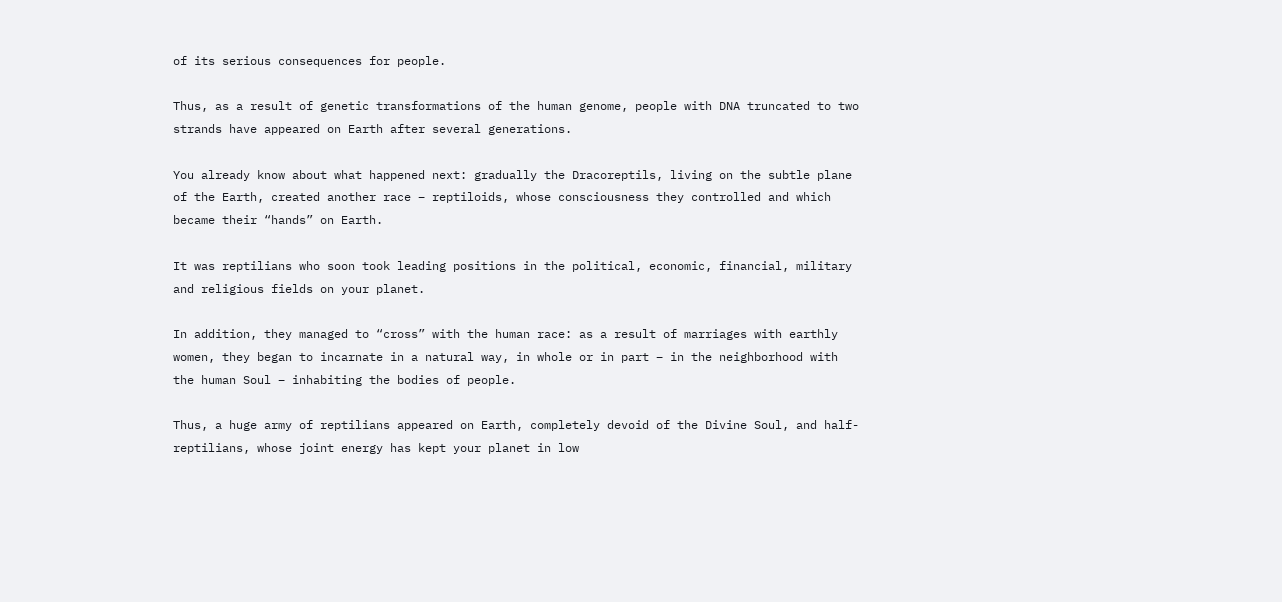of its serious consequences for people.

Thus, as a result of genetic transformations of the human genome, people with DNA truncated to two strands have appeared on Earth after several generations.

You already know about what happened next: gradually the Dracoreptils, living on the subtle plane of the Earth, created another race – reptiloids, whose consciousness they controlled and which became their “hands” on Earth.

It was reptilians who soon took leading positions in the political, economic, financial, military and religious fields on your planet.

In addition, they managed to “cross” with the human race: as a result of marriages with earthly women, they began to incarnate in a natural way, in whole or in part – in the neighborhood with the human Soul – inhabiting the bodies of people.

Thus, a huge army of reptilians appeared on Earth, completely devoid of the Divine Soul, and half-reptilians, whose joint energy has kept your planet in low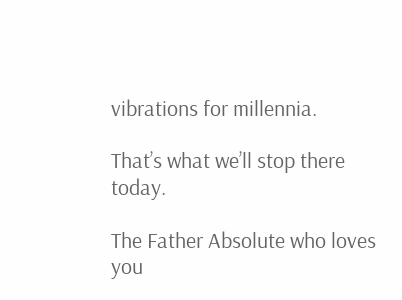vibrations for millennia.

That’s what we’ll stop there today.

The Father Absolute who loves you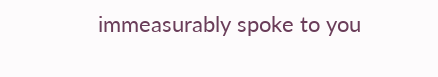immeasurably spoke to you